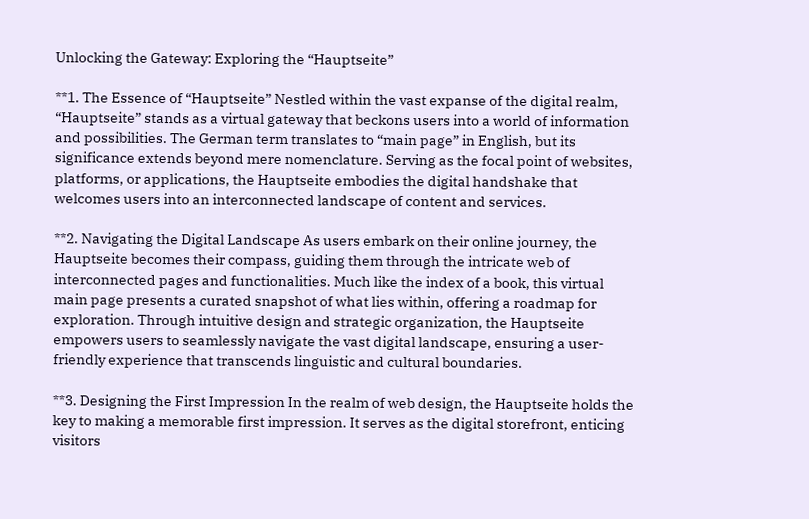Unlocking the Gateway: Exploring the “Hauptseite”

**1. The Essence of “Hauptseite” Nestled within the vast expanse of the digital realm, “Hauptseite” stands as a virtual gateway that beckons users into a world of information and possibilities. The German term translates to “main page” in English, but its significance extends beyond mere nomenclature. Serving as the focal point of websites, platforms, or applications, the Hauptseite embodies the digital handshake that welcomes users into an interconnected landscape of content and services.

**2. Navigating the Digital Landscape As users embark on their online journey, the Hauptseite becomes their compass, guiding them through the intricate web of interconnected pages and functionalities. Much like the index of a book, this virtual main page presents a curated snapshot of what lies within, offering a roadmap for exploration. Through intuitive design and strategic organization, the Hauptseite empowers users to seamlessly navigate the vast digital landscape, ensuring a user-friendly experience that transcends linguistic and cultural boundaries.

**3. Designing the First Impression In the realm of web design, the Hauptseite holds the key to making a memorable first impression. It serves as the digital storefront, enticing visitors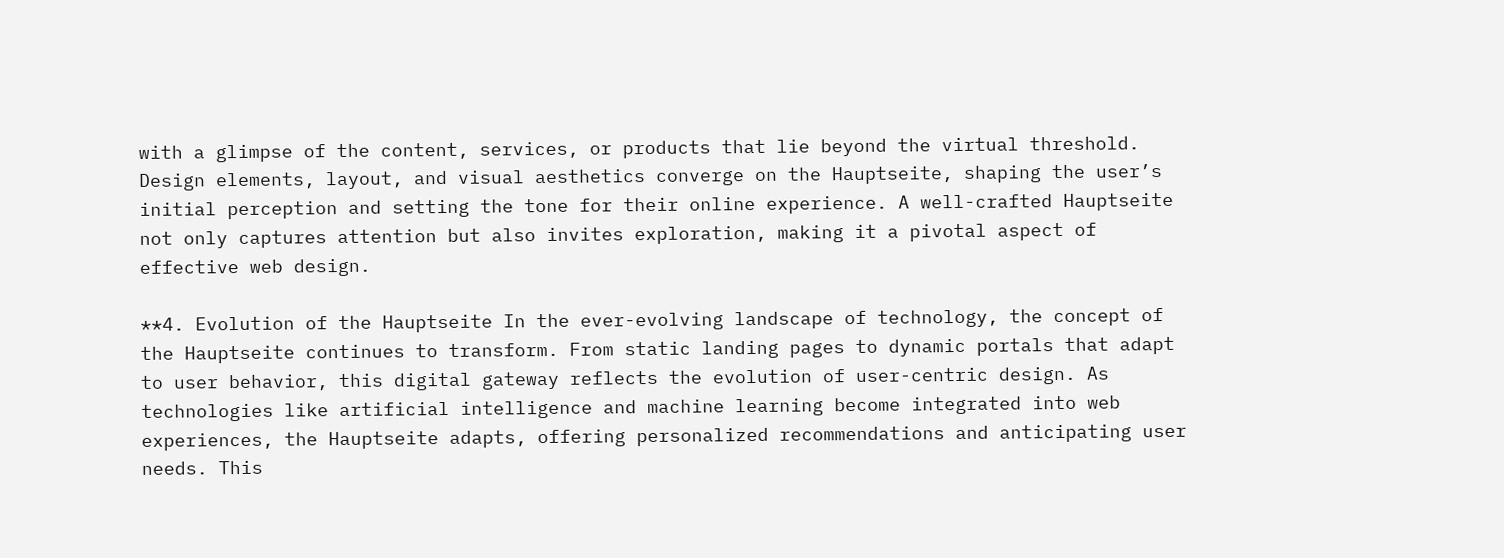with a glimpse of the content, services, or products that lie beyond the virtual threshold. Design elements, layout, and visual aesthetics converge on the Hauptseite, shaping the user’s initial perception and setting the tone for their online experience. A well-crafted Hauptseite not only captures attention but also invites exploration, making it a pivotal aspect of effective web design.

**4. Evolution of the Hauptseite In the ever-evolving landscape of technology, the concept of the Hauptseite continues to transform. From static landing pages to dynamic portals that adapt to user behavior, this digital gateway reflects the evolution of user-centric design. As technologies like artificial intelligence and machine learning become integrated into web experiences, the Hauptseite adapts, offering personalized recommendations and anticipating user needs. This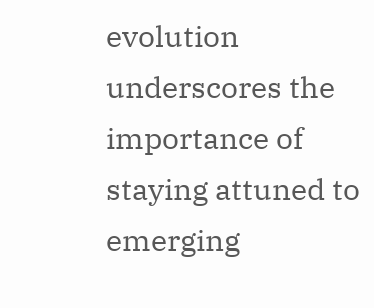evolution underscores the importance of staying attuned to emerging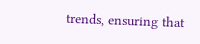trends, ensuring that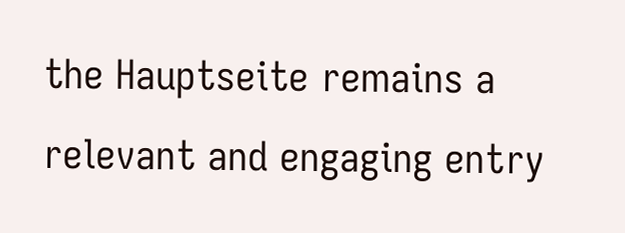the Hauptseite remains a relevant and engaging entry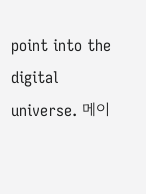point into the digital universe. 메이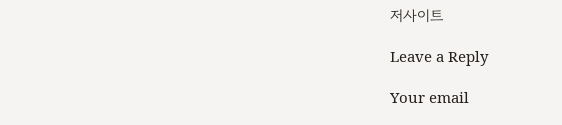저사이트

Leave a Reply

Your email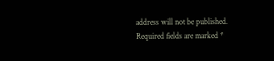address will not be published. Required fields are marked *